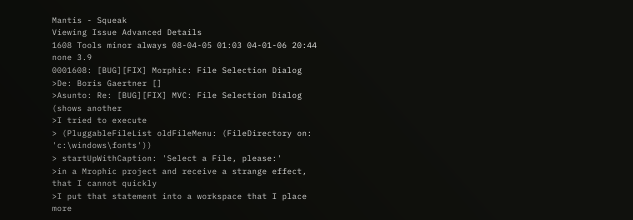Mantis - Squeak
Viewing Issue Advanced Details
1608 Tools minor always 08-04-05 01:03 04-01-06 20:44
none 3.9
0001608: [BUG][FIX] Morphic: File Selection Dialog
>De: Boris Gaertner []
>Asunto: Re: [BUG][FIX] MVC: File Selection Dialog (shows another
>I tried to execute
> (PluggableFileList oldFileMenu: (FileDirectory on: 'c:\windows\fonts'))
> startUpWithCaption: 'Select a File, please:'
>in a Mrophic project and receive a strange effect, that I cannot quickly
>I put that statement into a workspace that I place more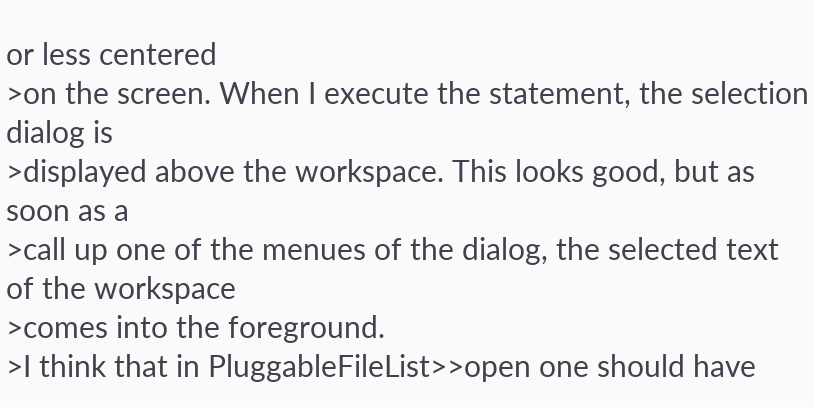or less centered
>on the screen. When I execute the statement, the selection dialog is
>displayed above the workspace. This looks good, but as soon as a
>call up one of the menues of the dialog, the selected text of the workspace
>comes into the foreground.
>I think that in PluggableFileList>>open one should have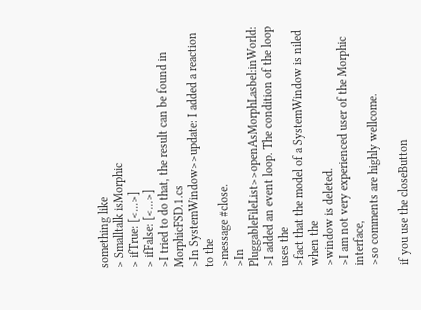something like
> Smalltalk isMorphic
> ifTrue: [<...>]
> ifFalse: [<...>]
>I tried to do that, the result can be found in MorphicFSD.1.cs
>In SystemWindow>>update: I added a reaction to the
>message #close.
>In PluggableFileList>>openAsMorphLasbel:inWorld:
>I added an event loop. The condition of the loop uses the
>fact that the model of a SystemWindow is niled when the
>window is deleted.
>I am not very experienced user of the Morphic interface,
>so comments are highly wellcome.

if you use the closeButton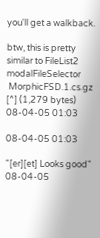you'll get a walkback.

btw, this is pretty similar to FileList2 modalFileSelector
 MorphicFSD.1.cs.gz [^] (1,279 bytes) 08-04-05 01:03

08-04-05 01:03

"[er][et] Looks good"
08-04-05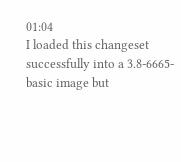01:04
I loaded this changeset successfully into a 3.8-6665-basic image but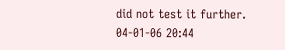did not test it further.
04-01-06 20:44